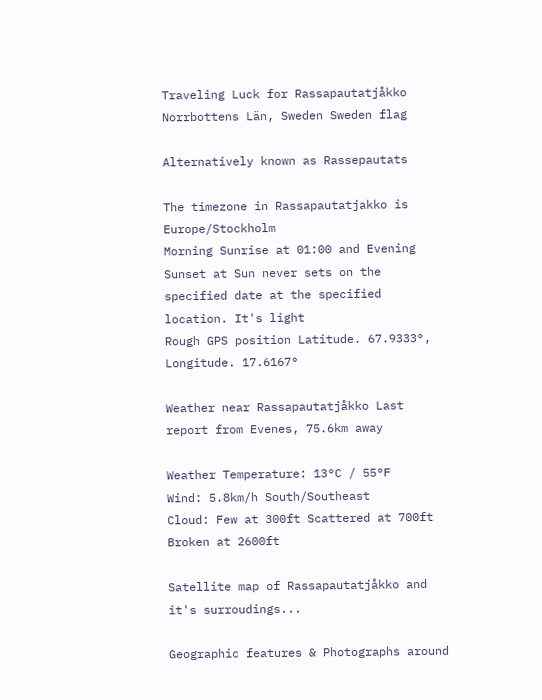Traveling Luck for Rassapautatjåkko Norrbottens Län, Sweden Sweden flag

Alternatively known as Rassepautats

The timezone in Rassapautatjakko is Europe/Stockholm
Morning Sunrise at 01:00 and Evening Sunset at Sun never sets on the specified date at the specified location. It's light
Rough GPS position Latitude. 67.9333°, Longitude. 17.6167°

Weather near Rassapautatjåkko Last report from Evenes, 75.6km away

Weather Temperature: 13°C / 55°F
Wind: 5.8km/h South/Southeast
Cloud: Few at 300ft Scattered at 700ft Broken at 2600ft

Satellite map of Rassapautatjåkko and it's surroudings...

Geographic features & Photographs around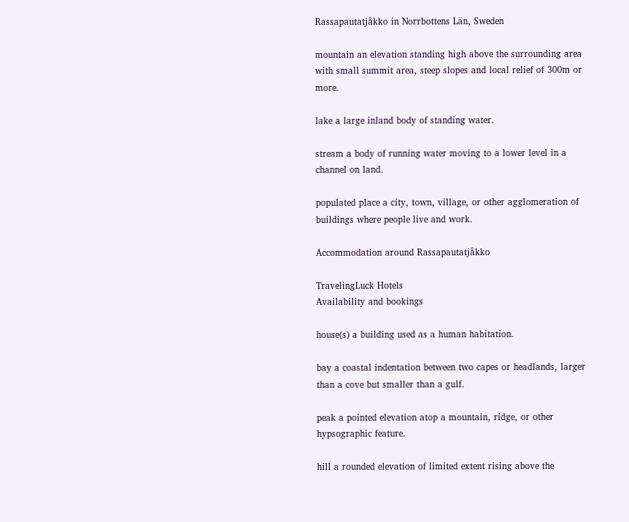Rassapautatjåkko in Norrbottens Län, Sweden

mountain an elevation standing high above the surrounding area with small summit area, steep slopes and local relief of 300m or more.

lake a large inland body of standing water.

stream a body of running water moving to a lower level in a channel on land.

populated place a city, town, village, or other agglomeration of buildings where people live and work.

Accommodation around Rassapautatjåkko

TravelingLuck Hotels
Availability and bookings

house(s) a building used as a human habitation.

bay a coastal indentation between two capes or headlands, larger than a cove but smaller than a gulf.

peak a pointed elevation atop a mountain, ridge, or other hypsographic feature.

hill a rounded elevation of limited extent rising above the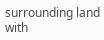surrounding land with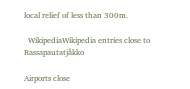local relief of less than 300m.

  WikipediaWikipedia entries close to Rassapautatjåkko

Airports close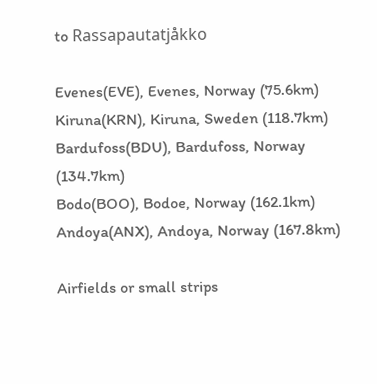to Rassapautatjåkko

Evenes(EVE), Evenes, Norway (75.6km)
Kiruna(KRN), Kiruna, Sweden (118.7km)
Bardufoss(BDU), Bardufoss, Norway (134.7km)
Bodo(BOO), Bodoe, Norway (162.1km)
Andoya(ANX), Andoya, Norway (167.8km)

Airfields or small strips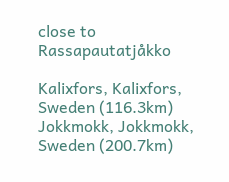close to Rassapautatjåkko

Kalixfors, Kalixfors, Sweden (116.3km)
Jokkmokk, Jokkmokk, Sweden (200.7km)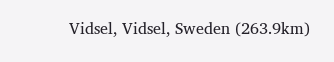Vidsel, Vidsel, Sweden (263.9km)